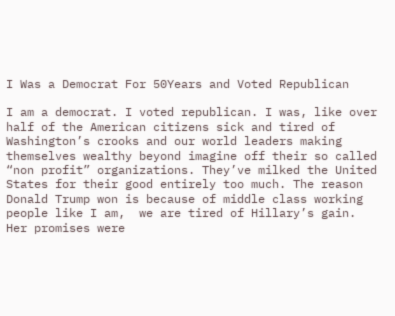I Was a Democrat For 50Years and Voted Republican

I am a democrat. I voted republican. I was, like over half of the American citizens sick and tired of Washington’s crooks and our world leaders making themselves wealthy beyond imagine off their so called “non profit” organizations. They’ve milked the United States for their good entirely too much. The reason Donald Trump won is because of middle class working people like I am,  we are tired of Hillary’s gain. Her promises were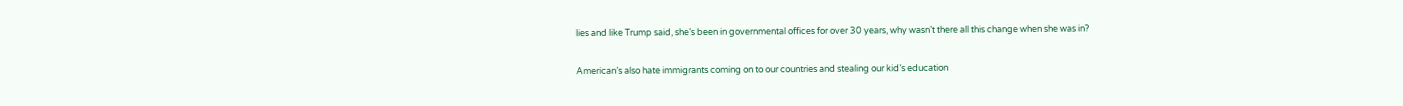lies and like Trump said, she’s been in governmental offices for over 30 years, why wasn’t there all this change when she was in?

American’s also hate immigrants coming on to our countries and stealing our kid’s education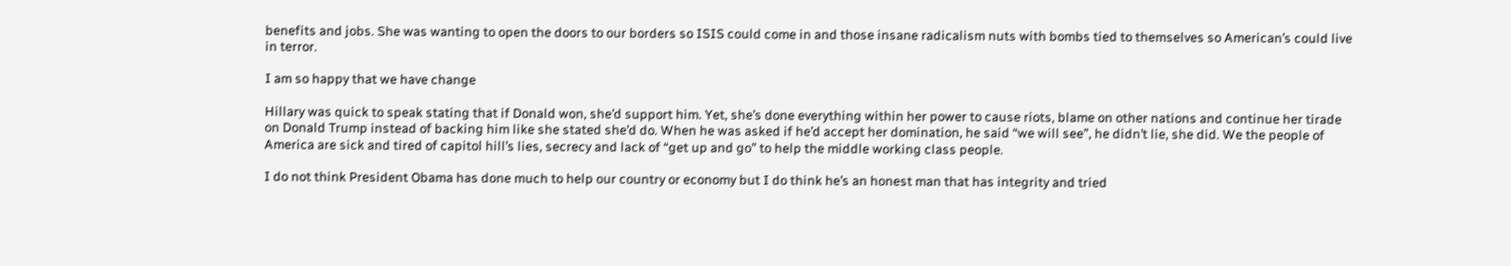benefits and jobs. She was wanting to open the doors to our borders so ISIS could come in and those insane radicalism nuts with bombs tied to themselves so American’s could live in terror.

I am so happy that we have change

Hillary was quick to speak stating that if Donald won, she’d support him. Yet, she’s done everything within her power to cause riots, blame on other nations and continue her tirade on Donald Trump instead of backing him like she stated she’d do. When he was asked if he’d accept her domination, he said “we will see”, he didn’t lie, she did. We the people of America are sick and tired of capitol hill’s lies, secrecy and lack of “get up and go” to help the middle working class people.

I do not think President Obama has done much to help our country or economy but I do think he’s an honest man that has integrity and tried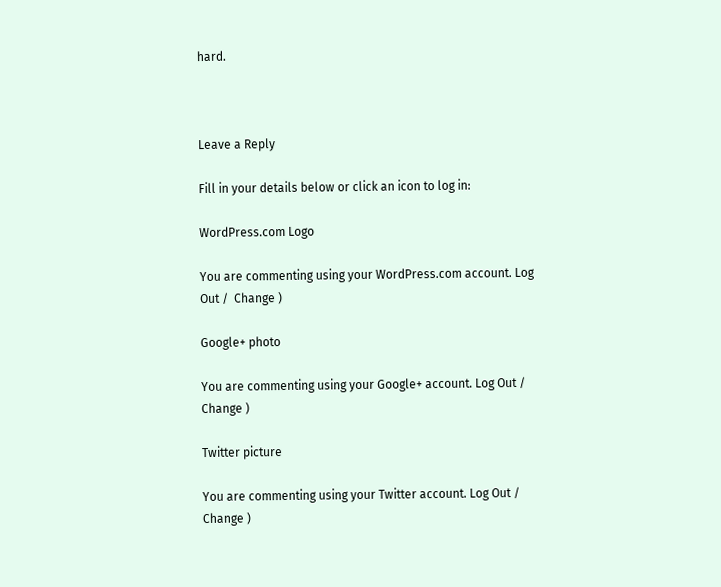hard.



Leave a Reply

Fill in your details below or click an icon to log in:

WordPress.com Logo

You are commenting using your WordPress.com account. Log Out /  Change )

Google+ photo

You are commenting using your Google+ account. Log Out /  Change )

Twitter picture

You are commenting using your Twitter account. Log Out /  Change )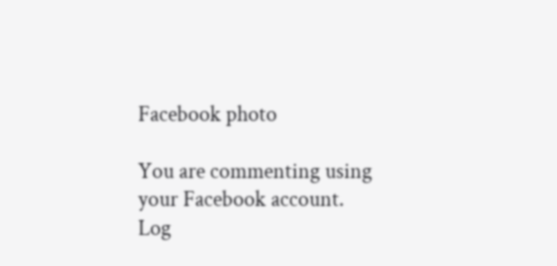Facebook photo

You are commenting using your Facebook account. Log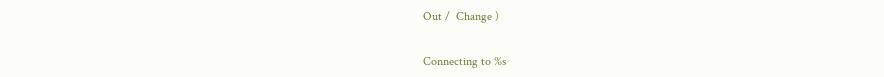Out /  Change )


Connecting to %s